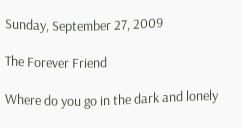Sunday, September 27, 2009

The Forever Friend

Where do you go in the dark and lonely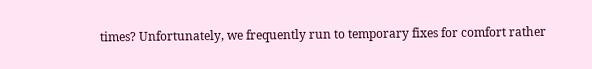times? Unfortunately, we frequently run to temporary fixes for comfort rather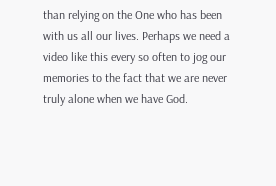than relying on the One who has been with us all our lives. Perhaps we need a video like this every so often to jog our memories to the fact that we are never truly alone when we have God.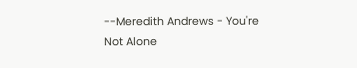--Meredith Andrews - You're Not Alone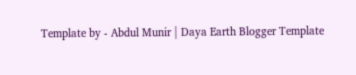Template by - Abdul Munir | Daya Earth Blogger Template